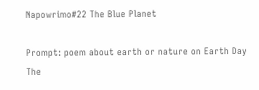Napowrimo#22 The Blue Planet

Prompt: poem about earth or nature on Earth Day
The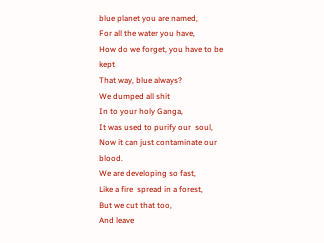blue planet you are named,
For all the water you have,
How do we forget, you have to be kept
That way, blue always?
We dumped all shit
In to your holy Ganga,
It was used to purify our  soul,
Now it can just contaminate our blood.
We are developing so fast,
Like a fire  spread in a forest,
But we cut that too,
And leave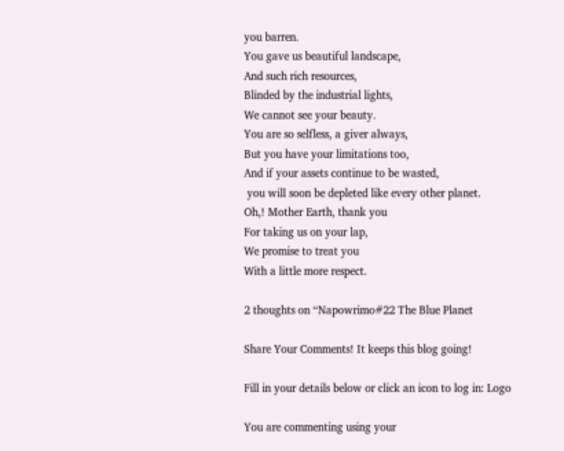you barren.
You gave us beautiful landscape,
And such rich resources,
Blinded by the industrial lights,
We cannot see your beauty.
You are so selfless, a giver always,
But you have your limitations too,
And if your assets continue to be wasted,
 you will soon be depleted like every other planet.
Oh,! Mother Earth, thank you
For taking us on your lap,
We promise to treat you
With a little more respect.

2 thoughts on “Napowrimo#22 The Blue Planet

Share Your Comments! It keeps this blog going!

Fill in your details below or click an icon to log in: Logo

You are commenting using your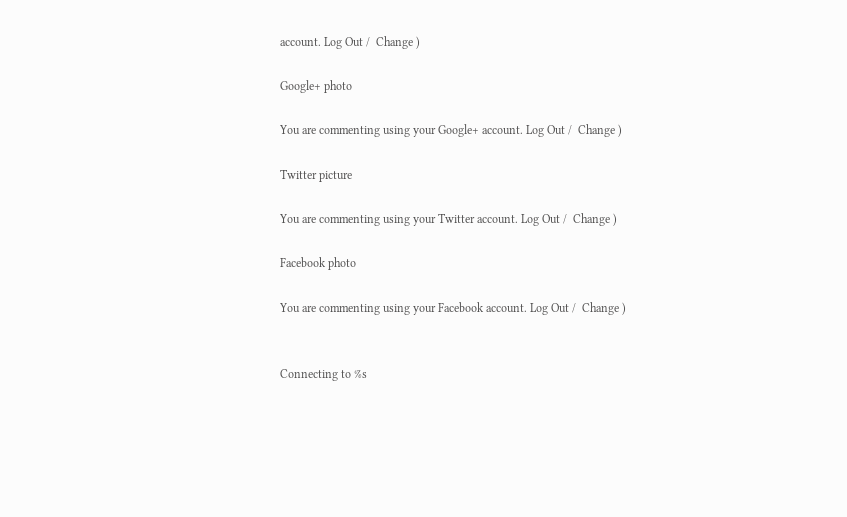account. Log Out /  Change )

Google+ photo

You are commenting using your Google+ account. Log Out /  Change )

Twitter picture

You are commenting using your Twitter account. Log Out /  Change )

Facebook photo

You are commenting using your Facebook account. Log Out /  Change )


Connecting to %s